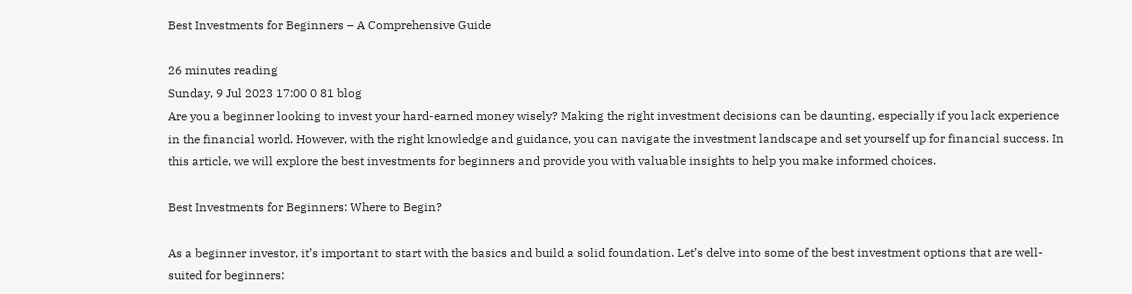Best Investments for Beginners – A Comprehensive Guide

26 minutes reading
Sunday, 9 Jul 2023 17:00 0 81 blog
Are you a beginner looking to invest your hard-earned money wisely? Making the right investment decisions can be daunting, especially if you lack experience in the financial world. However, with the right knowledge and guidance, you can navigate the investment landscape and set yourself up for financial success. In this article, we will explore the best investments for beginners and provide you with valuable insights to help you make informed choices.

Best Investments for Beginners: Where to Begin?

As a beginner investor, it’s important to start with the basics and build a solid foundation. Let’s delve into some of the best investment options that are well-suited for beginners: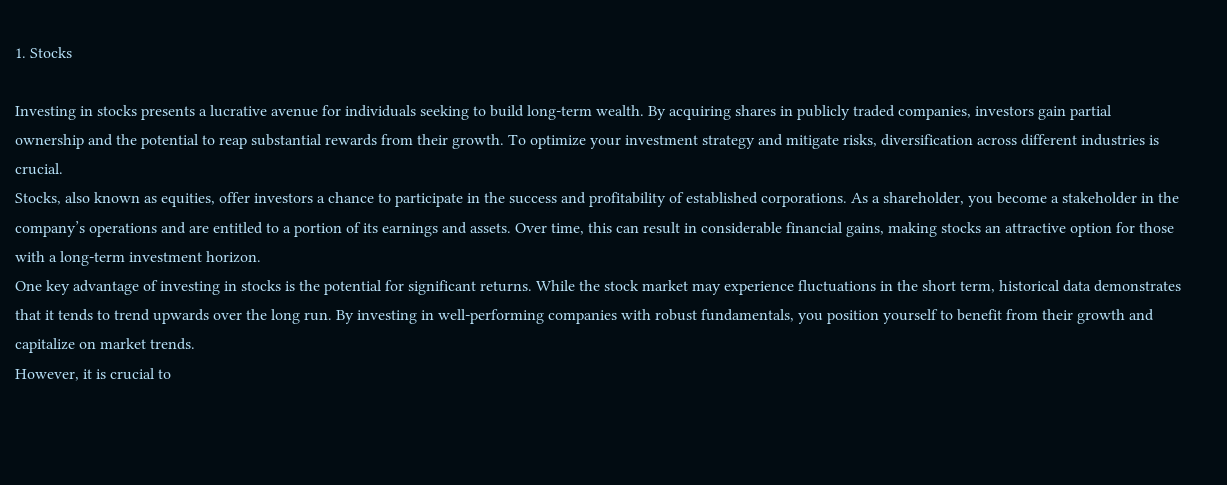1. Stocks

Investing in stocks presents a lucrative avenue for individuals seeking to build long-term wealth. By acquiring shares in publicly traded companies, investors gain partial ownership and the potential to reap substantial rewards from their growth. To optimize your investment strategy and mitigate risks, diversification across different industries is crucial.
Stocks, also known as equities, offer investors a chance to participate in the success and profitability of established corporations. As a shareholder, you become a stakeholder in the company’s operations and are entitled to a portion of its earnings and assets. Over time, this can result in considerable financial gains, making stocks an attractive option for those with a long-term investment horizon.
One key advantage of investing in stocks is the potential for significant returns. While the stock market may experience fluctuations in the short term, historical data demonstrates that it tends to trend upwards over the long run. By investing in well-performing companies with robust fundamentals, you position yourself to benefit from their growth and capitalize on market trends.
However, it is crucial to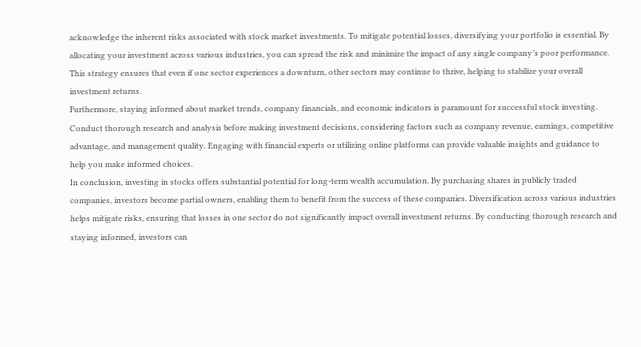acknowledge the inherent risks associated with stock market investments. To mitigate potential losses, diversifying your portfolio is essential. By allocating your investment across various industries, you can spread the risk and minimize the impact of any single company’s poor performance. This strategy ensures that even if one sector experiences a downturn, other sectors may continue to thrive, helping to stabilize your overall investment returns.
Furthermore, staying informed about market trends, company financials, and economic indicators is paramount for successful stock investing. Conduct thorough research and analysis before making investment decisions, considering factors such as company revenue, earnings, competitive advantage, and management quality. Engaging with financial experts or utilizing online platforms can provide valuable insights and guidance to help you make informed choices.
In conclusion, investing in stocks offers substantial potential for long-term wealth accumulation. By purchasing shares in publicly traded companies, investors become partial owners, enabling them to benefit from the success of these companies. Diversification across various industries helps mitigate risks, ensuring that losses in one sector do not significantly impact overall investment returns. By conducting thorough research and staying informed, investors can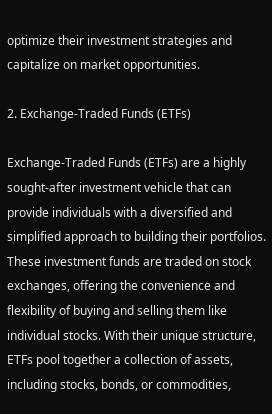optimize their investment strategies and capitalize on market opportunities.

2. Exchange-Traded Funds (ETFs)

Exchange-Traded Funds (ETFs) are a highly sought-after investment vehicle that can provide individuals with a diversified and simplified approach to building their portfolios. These investment funds are traded on stock exchanges, offering the convenience and flexibility of buying and selling them like individual stocks. With their unique structure, ETFs pool together a collection of assets, including stocks, bonds, or commodities,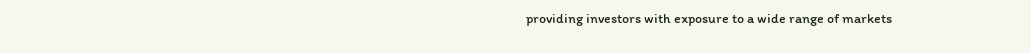providing investors with exposure to a wide range of markets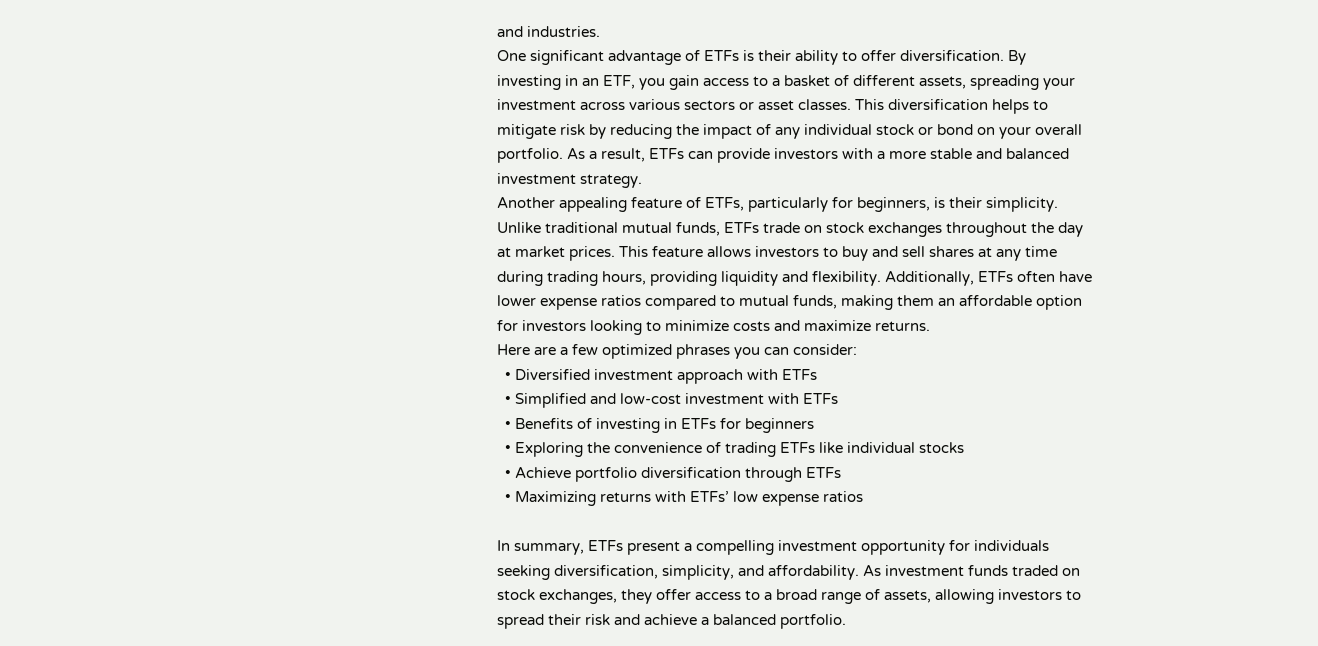and industries.
One significant advantage of ETFs is their ability to offer diversification. By investing in an ETF, you gain access to a basket of different assets, spreading your investment across various sectors or asset classes. This diversification helps to mitigate risk by reducing the impact of any individual stock or bond on your overall portfolio. As a result, ETFs can provide investors with a more stable and balanced investment strategy.
Another appealing feature of ETFs, particularly for beginners, is their simplicity. Unlike traditional mutual funds, ETFs trade on stock exchanges throughout the day at market prices. This feature allows investors to buy and sell shares at any time during trading hours, providing liquidity and flexibility. Additionally, ETFs often have lower expense ratios compared to mutual funds, making them an affordable option for investors looking to minimize costs and maximize returns.
Here are a few optimized phrases you can consider:
  • Diversified investment approach with ETFs
  • Simplified and low-cost investment with ETFs
  • Benefits of investing in ETFs for beginners
  • Exploring the convenience of trading ETFs like individual stocks
  • Achieve portfolio diversification through ETFs
  • Maximizing returns with ETFs’ low expense ratios

In summary, ETFs present a compelling investment opportunity for individuals seeking diversification, simplicity, and affordability. As investment funds traded on stock exchanges, they offer access to a broad range of assets, allowing investors to spread their risk and achieve a balanced portfolio.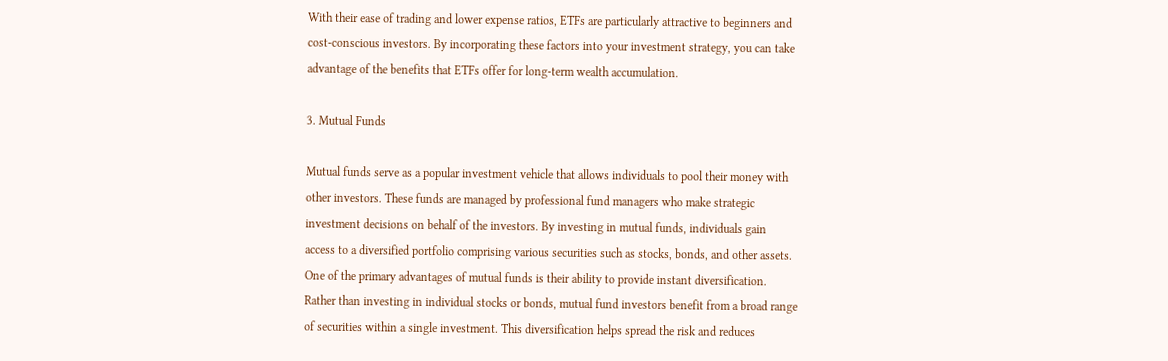With their ease of trading and lower expense ratios, ETFs are particularly attractive to beginners and cost-conscious investors. By incorporating these factors into your investment strategy, you can take advantage of the benefits that ETFs offer for long-term wealth accumulation.

3. Mutual Funds

Mutual funds serve as a popular investment vehicle that allows individuals to pool their money with other investors. These funds are managed by professional fund managers who make strategic investment decisions on behalf of the investors. By investing in mutual funds, individuals gain access to a diversified portfolio comprising various securities such as stocks, bonds, and other assets.
One of the primary advantages of mutual funds is their ability to provide instant diversification. Rather than investing in individual stocks or bonds, mutual fund investors benefit from a broad range of securities within a single investment. This diversification helps spread the risk and reduces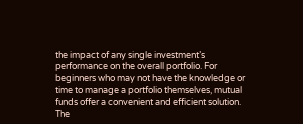the impact of any single investment’s performance on the overall portfolio. For beginners who may not have the knowledge or time to manage a portfolio themselves, mutual funds offer a convenient and efficient solution.
The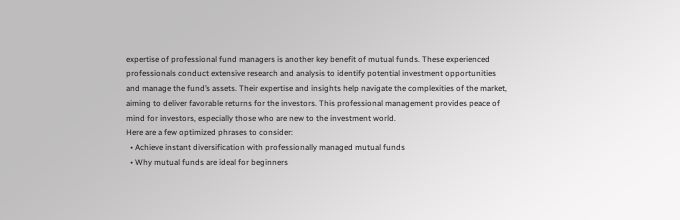expertise of professional fund managers is another key benefit of mutual funds. These experienced professionals conduct extensive research and analysis to identify potential investment opportunities and manage the fund’s assets. Their expertise and insights help navigate the complexities of the market, aiming to deliver favorable returns for the investors. This professional management provides peace of mind for investors, especially those who are new to the investment world.
Here are a few optimized phrases to consider:
  • Achieve instant diversification with professionally managed mutual funds
  • Why mutual funds are ideal for beginners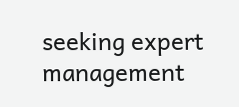seeking expert management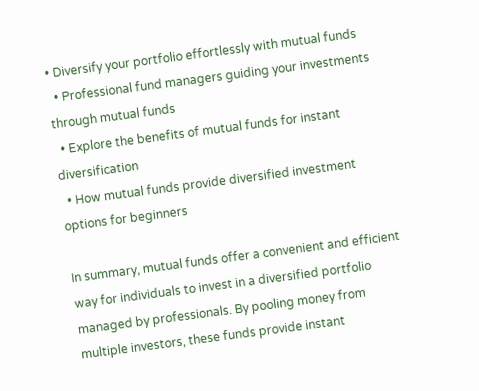• Diversify your portfolio effortlessly with mutual funds
  • Professional fund managers guiding your investments through mutual funds
  • Explore the benefits of mutual funds for instant diversification
  • How mutual funds provide diversified investment options for beginners

In summary, mutual funds offer a convenient and efficient way for individuals to invest in a diversified portfolio managed by professionals. By pooling money from multiple investors, these funds provide instant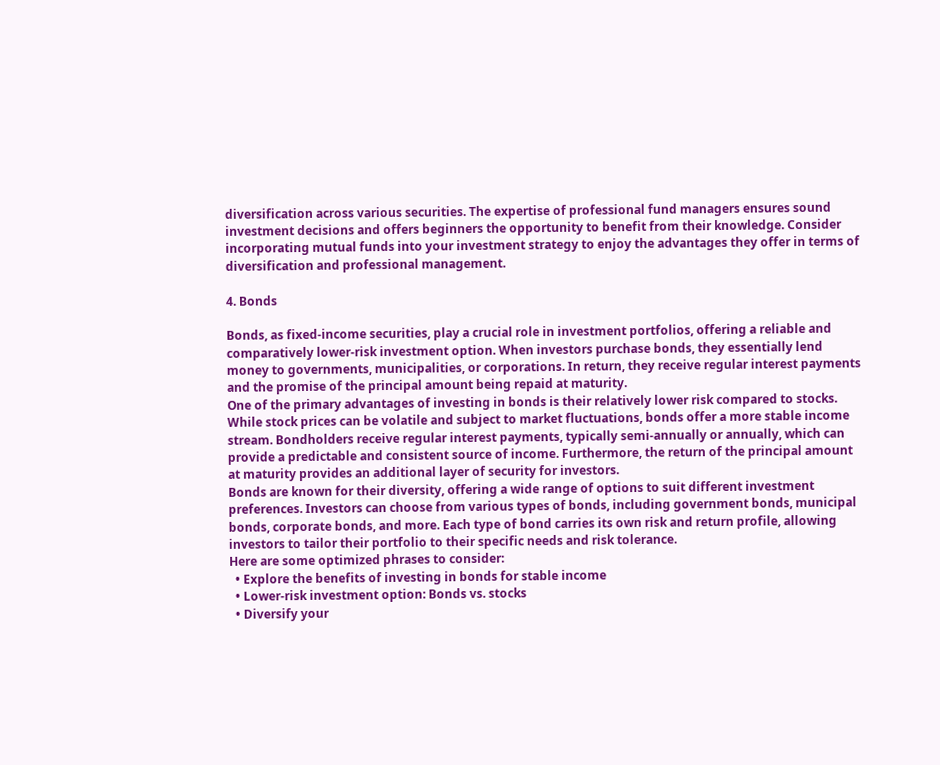diversification across various securities. The expertise of professional fund managers ensures sound investment decisions and offers beginners the opportunity to benefit from their knowledge. Consider incorporating mutual funds into your investment strategy to enjoy the advantages they offer in terms of diversification and professional management.

4. Bonds

Bonds, as fixed-income securities, play a crucial role in investment portfolios, offering a reliable and comparatively lower-risk investment option. When investors purchase bonds, they essentially lend money to governments, municipalities, or corporations. In return, they receive regular interest payments and the promise of the principal amount being repaid at maturity.
One of the primary advantages of investing in bonds is their relatively lower risk compared to stocks. While stock prices can be volatile and subject to market fluctuations, bonds offer a more stable income stream. Bondholders receive regular interest payments, typically semi-annually or annually, which can provide a predictable and consistent source of income. Furthermore, the return of the principal amount at maturity provides an additional layer of security for investors.
Bonds are known for their diversity, offering a wide range of options to suit different investment preferences. Investors can choose from various types of bonds, including government bonds, municipal bonds, corporate bonds, and more. Each type of bond carries its own risk and return profile, allowing investors to tailor their portfolio to their specific needs and risk tolerance.
Here are some optimized phrases to consider:
  • Explore the benefits of investing in bonds for stable income
  • Lower-risk investment option: Bonds vs. stocks
  • Diversify your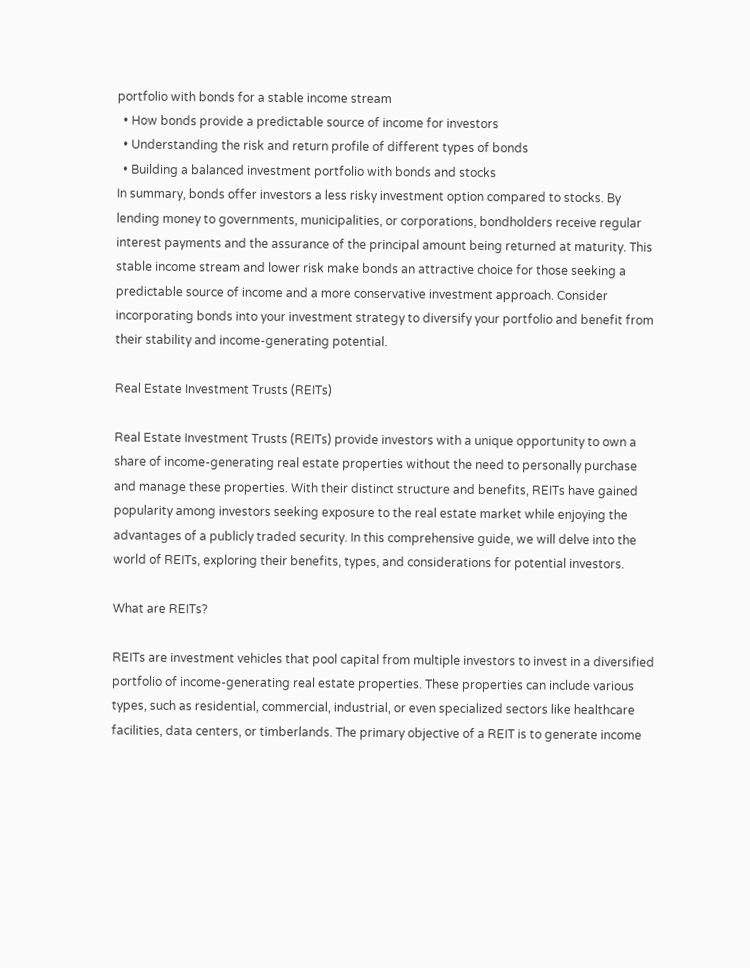portfolio with bonds for a stable income stream
  • How bonds provide a predictable source of income for investors
  • Understanding the risk and return profile of different types of bonds
  • Building a balanced investment portfolio with bonds and stocks
In summary, bonds offer investors a less risky investment option compared to stocks. By lending money to governments, municipalities, or corporations, bondholders receive regular interest payments and the assurance of the principal amount being returned at maturity. This stable income stream and lower risk make bonds an attractive choice for those seeking a predictable source of income and a more conservative investment approach. Consider incorporating bonds into your investment strategy to diversify your portfolio and benefit from their stability and income-generating potential.

Real Estate Investment Trusts (REITs)

Real Estate Investment Trusts (REITs) provide investors with a unique opportunity to own a share of income-generating real estate properties without the need to personally purchase and manage these properties. With their distinct structure and benefits, REITs have gained popularity among investors seeking exposure to the real estate market while enjoying the advantages of a publicly traded security. In this comprehensive guide, we will delve into the world of REITs, exploring their benefits, types, and considerations for potential investors.

What are REITs?

REITs are investment vehicles that pool capital from multiple investors to invest in a diversified portfolio of income-generating real estate properties. These properties can include various types, such as residential, commercial, industrial, or even specialized sectors like healthcare facilities, data centers, or timberlands. The primary objective of a REIT is to generate income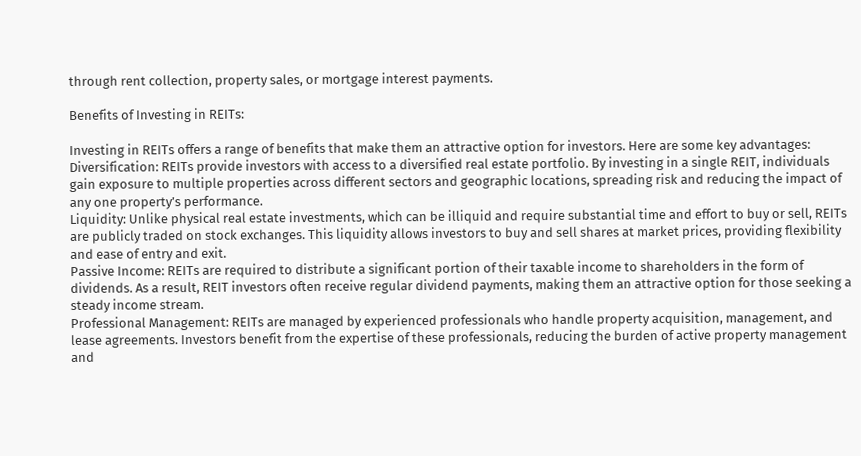through rent collection, property sales, or mortgage interest payments.

Benefits of Investing in REITs:

Investing in REITs offers a range of benefits that make them an attractive option for investors. Here are some key advantages:
Diversification: REITs provide investors with access to a diversified real estate portfolio. By investing in a single REIT, individuals gain exposure to multiple properties across different sectors and geographic locations, spreading risk and reducing the impact of any one property’s performance.
Liquidity: Unlike physical real estate investments, which can be illiquid and require substantial time and effort to buy or sell, REITs are publicly traded on stock exchanges. This liquidity allows investors to buy and sell shares at market prices, providing flexibility and ease of entry and exit.
Passive Income: REITs are required to distribute a significant portion of their taxable income to shareholders in the form of dividends. As a result, REIT investors often receive regular dividend payments, making them an attractive option for those seeking a steady income stream.
Professional Management: REITs are managed by experienced professionals who handle property acquisition, management, and lease agreements. Investors benefit from the expertise of these professionals, reducing the burden of active property management and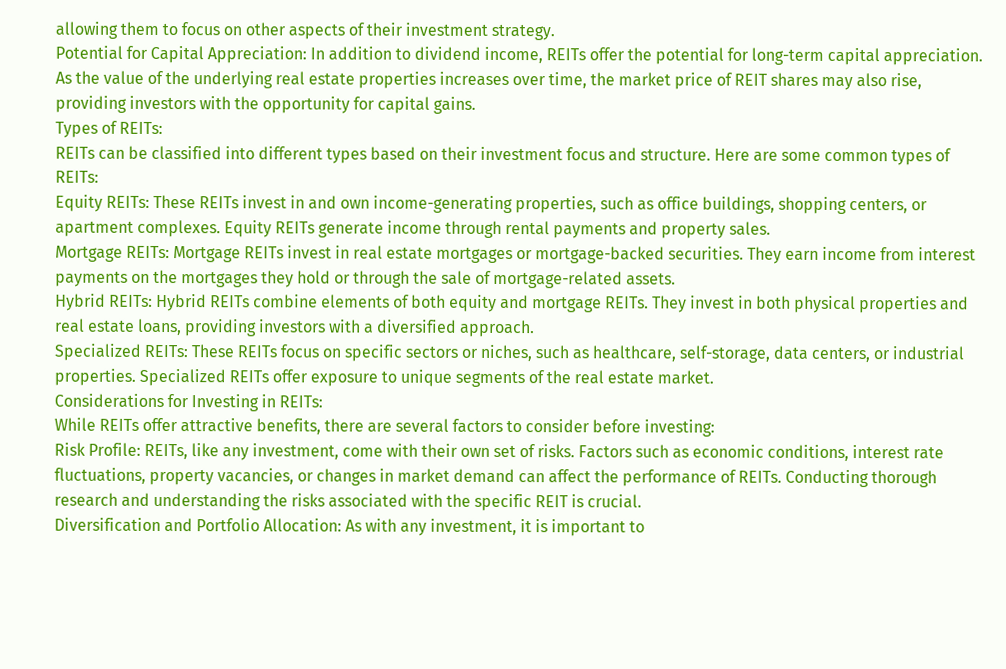allowing them to focus on other aspects of their investment strategy.
Potential for Capital Appreciation: In addition to dividend income, REITs offer the potential for long-term capital appreciation. As the value of the underlying real estate properties increases over time, the market price of REIT shares may also rise, providing investors with the opportunity for capital gains.
Types of REITs:
REITs can be classified into different types based on their investment focus and structure. Here are some common types of REITs:
Equity REITs: These REITs invest in and own income-generating properties, such as office buildings, shopping centers, or apartment complexes. Equity REITs generate income through rental payments and property sales.
Mortgage REITs: Mortgage REITs invest in real estate mortgages or mortgage-backed securities. They earn income from interest payments on the mortgages they hold or through the sale of mortgage-related assets.
Hybrid REITs: Hybrid REITs combine elements of both equity and mortgage REITs. They invest in both physical properties and real estate loans, providing investors with a diversified approach.
Specialized REITs: These REITs focus on specific sectors or niches, such as healthcare, self-storage, data centers, or industrial properties. Specialized REITs offer exposure to unique segments of the real estate market.
Considerations for Investing in REITs:
While REITs offer attractive benefits, there are several factors to consider before investing:
Risk Profile: REITs, like any investment, come with their own set of risks. Factors such as economic conditions, interest rate fluctuations, property vacancies, or changes in market demand can affect the performance of REITs. Conducting thorough research and understanding the risks associated with the specific REIT is crucial.
Diversification and Portfolio Allocation: As with any investment, it is important to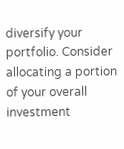diversify your portfolio. Consider allocating a portion of your overall investment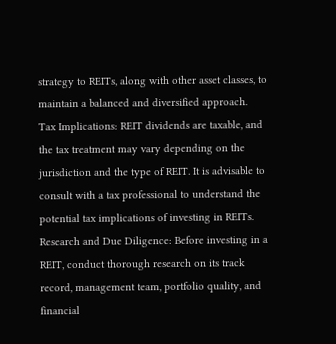strategy to REITs, along with other asset classes, to maintain a balanced and diversified approach.
Tax Implications: REIT dividends are taxable, and the tax treatment may vary depending on the jurisdiction and the type of REIT. It is advisable to consult with a tax professional to understand the potential tax implications of investing in REITs.
Research and Due Diligence: Before investing in a REIT, conduct thorough research on its track record, management team, portfolio quality, and financial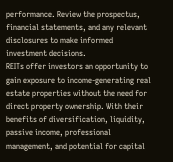performance. Review the prospectus, financial statements, and any relevant disclosures to make informed investment decisions.
REITs offer investors an opportunity to gain exposure to income-generating real estate properties without the need for direct property ownership. With their benefits of diversification, liquidity, passive income, professional management, and potential for capital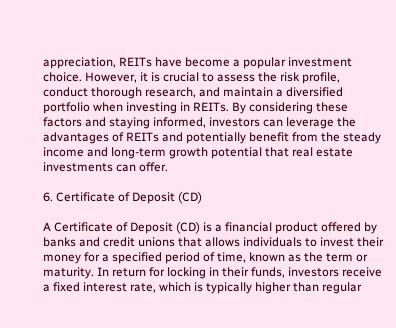appreciation, REITs have become a popular investment choice. However, it is crucial to assess the risk profile, conduct thorough research, and maintain a diversified portfolio when investing in REITs. By considering these factors and staying informed, investors can leverage the advantages of REITs and potentially benefit from the steady income and long-term growth potential that real estate investments can offer.

6. Certificate of Deposit (CD)

A Certificate of Deposit (CD) is a financial product offered by banks and credit unions that allows individuals to invest their money for a specified period of time, known as the term or maturity. In return for locking in their funds, investors receive a fixed interest rate, which is typically higher than regular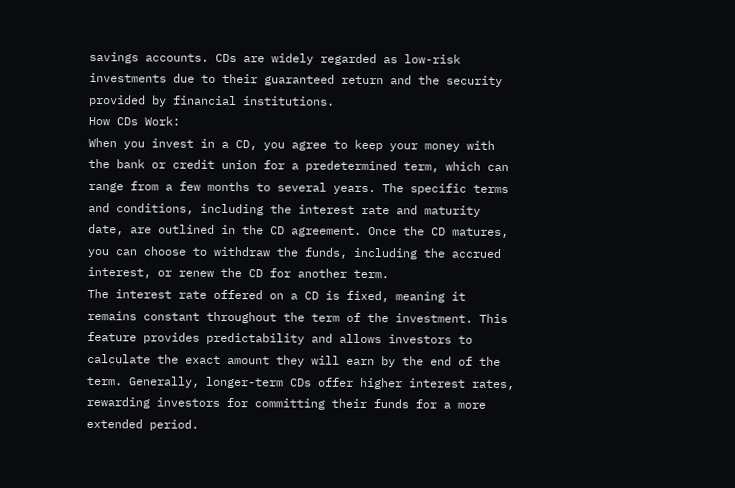savings accounts. CDs are widely regarded as low-risk investments due to their guaranteed return and the security provided by financial institutions.
How CDs Work:
When you invest in a CD, you agree to keep your money with the bank or credit union for a predetermined term, which can range from a few months to several years. The specific terms and conditions, including the interest rate and maturity date, are outlined in the CD agreement. Once the CD matures, you can choose to withdraw the funds, including the accrued interest, or renew the CD for another term.
The interest rate offered on a CD is fixed, meaning it remains constant throughout the term of the investment. This feature provides predictability and allows investors to calculate the exact amount they will earn by the end of the term. Generally, longer-term CDs offer higher interest rates, rewarding investors for committing their funds for a more extended period.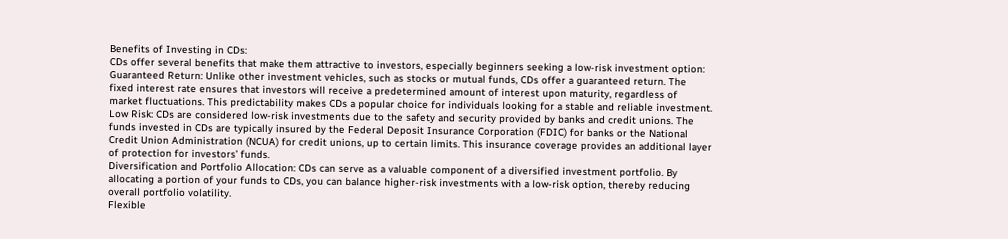Benefits of Investing in CDs:
CDs offer several benefits that make them attractive to investors, especially beginners seeking a low-risk investment option:
Guaranteed Return: Unlike other investment vehicles, such as stocks or mutual funds, CDs offer a guaranteed return. The fixed interest rate ensures that investors will receive a predetermined amount of interest upon maturity, regardless of market fluctuations. This predictability makes CDs a popular choice for individuals looking for a stable and reliable investment.
Low Risk: CDs are considered low-risk investments due to the safety and security provided by banks and credit unions. The funds invested in CDs are typically insured by the Federal Deposit Insurance Corporation (FDIC) for banks or the National Credit Union Administration (NCUA) for credit unions, up to certain limits. This insurance coverage provides an additional layer of protection for investors’ funds.
Diversification and Portfolio Allocation: CDs can serve as a valuable component of a diversified investment portfolio. By allocating a portion of your funds to CDs, you can balance higher-risk investments with a low-risk option, thereby reducing overall portfolio volatility.
Flexible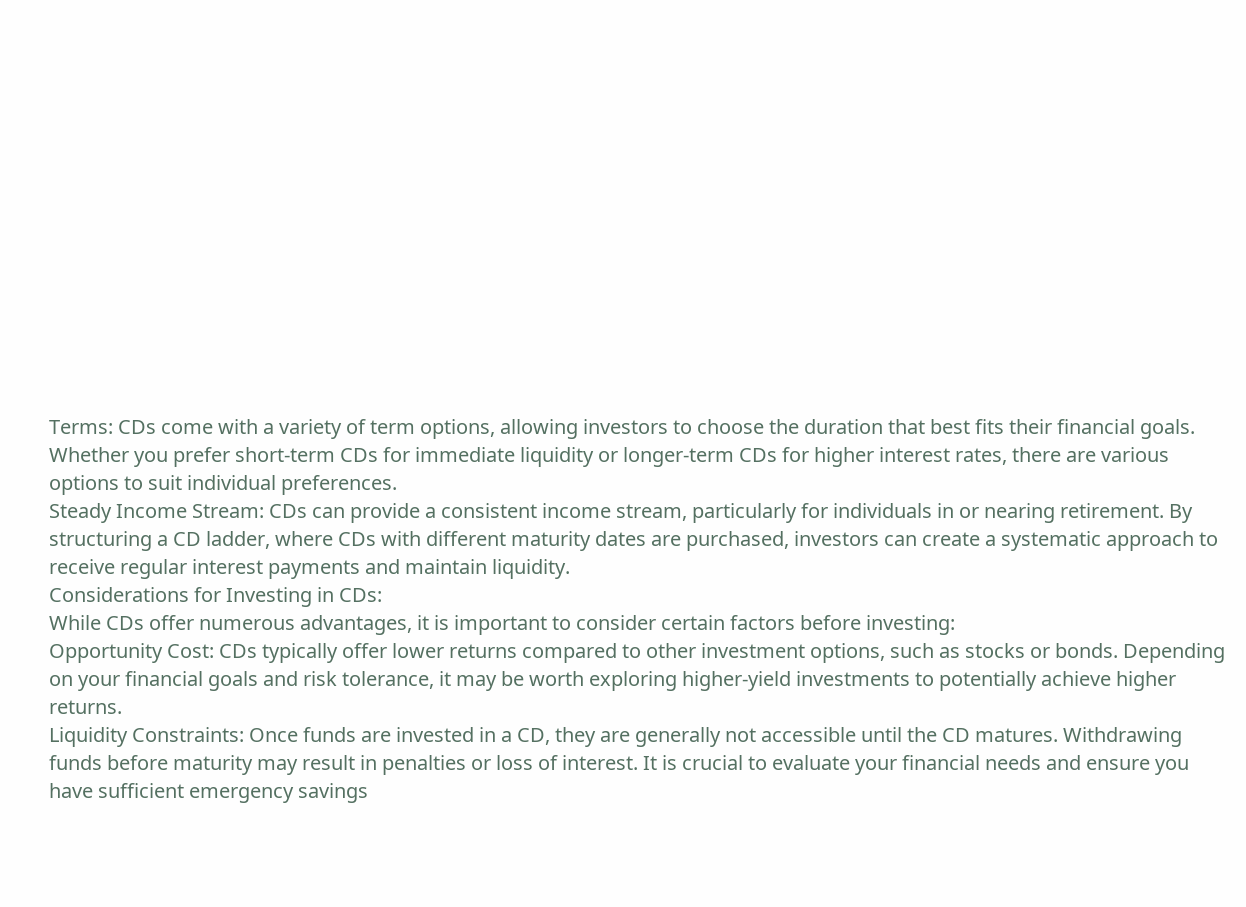Terms: CDs come with a variety of term options, allowing investors to choose the duration that best fits their financial goals. Whether you prefer short-term CDs for immediate liquidity or longer-term CDs for higher interest rates, there are various options to suit individual preferences.
Steady Income Stream: CDs can provide a consistent income stream, particularly for individuals in or nearing retirement. By structuring a CD ladder, where CDs with different maturity dates are purchased, investors can create a systematic approach to receive regular interest payments and maintain liquidity.
Considerations for Investing in CDs:
While CDs offer numerous advantages, it is important to consider certain factors before investing:
Opportunity Cost: CDs typically offer lower returns compared to other investment options, such as stocks or bonds. Depending on your financial goals and risk tolerance, it may be worth exploring higher-yield investments to potentially achieve higher returns.
Liquidity Constraints: Once funds are invested in a CD, they are generally not accessible until the CD matures. Withdrawing funds before maturity may result in penalties or loss of interest. It is crucial to evaluate your financial needs and ensure you have sufficient emergency savings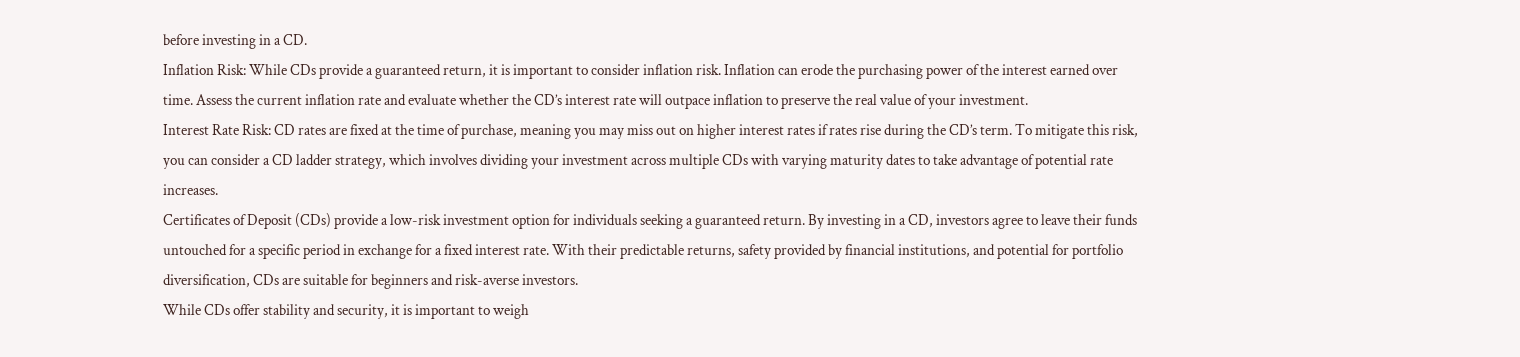before investing in a CD.
Inflation Risk: While CDs provide a guaranteed return, it is important to consider inflation risk. Inflation can erode the purchasing power of the interest earned over time. Assess the current inflation rate and evaluate whether the CD’s interest rate will outpace inflation to preserve the real value of your investment.
Interest Rate Risk: CD rates are fixed at the time of purchase, meaning you may miss out on higher interest rates if rates rise during the CD’s term. To mitigate this risk, you can consider a CD ladder strategy, which involves dividing your investment across multiple CDs with varying maturity dates to take advantage of potential rate increases.
Certificates of Deposit (CDs) provide a low-risk investment option for individuals seeking a guaranteed return. By investing in a CD, investors agree to leave their funds untouched for a specific period in exchange for a fixed interest rate. With their predictable returns, safety provided by financial institutions, and potential for portfolio diversification, CDs are suitable for beginners and risk-averse investors.
While CDs offer stability and security, it is important to weigh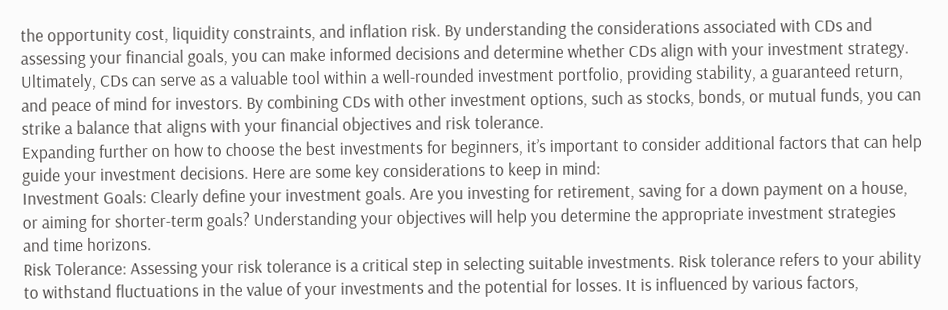the opportunity cost, liquidity constraints, and inflation risk. By understanding the considerations associated with CDs and assessing your financial goals, you can make informed decisions and determine whether CDs align with your investment strategy.
Ultimately, CDs can serve as a valuable tool within a well-rounded investment portfolio, providing stability, a guaranteed return, and peace of mind for investors. By combining CDs with other investment options, such as stocks, bonds, or mutual funds, you can strike a balance that aligns with your financial objectives and risk tolerance.
Expanding further on how to choose the best investments for beginners, it’s important to consider additional factors that can help guide your investment decisions. Here are some key considerations to keep in mind:
Investment Goals: Clearly define your investment goals. Are you investing for retirement, saving for a down payment on a house, or aiming for shorter-term goals? Understanding your objectives will help you determine the appropriate investment strategies and time horizons.
Risk Tolerance: Assessing your risk tolerance is a critical step in selecting suitable investments. Risk tolerance refers to your ability to withstand fluctuations in the value of your investments and the potential for losses. It is influenced by various factors,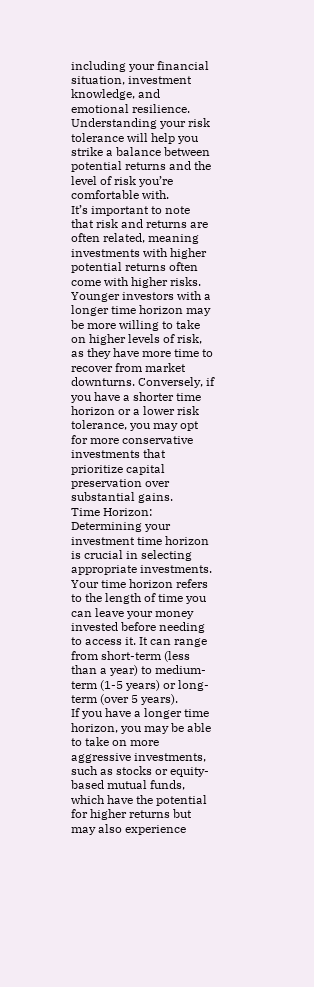including your financial situation, investment knowledge, and emotional resilience. Understanding your risk tolerance will help you strike a balance between potential returns and the level of risk you’re comfortable with.
It’s important to note that risk and returns are often related, meaning investments with higher potential returns often come with higher risks. Younger investors with a longer time horizon may be more willing to take on higher levels of risk, as they have more time to recover from market downturns. Conversely, if you have a shorter time horizon or a lower risk tolerance, you may opt for more conservative investments that prioritize capital preservation over substantial gains.
Time Horizon: Determining your investment time horizon is crucial in selecting appropriate investments. Your time horizon refers to the length of time you can leave your money invested before needing to access it. It can range from short-term (less than a year) to medium-term (1-5 years) or long-term (over 5 years).
If you have a longer time horizon, you may be able to take on more aggressive investments, such as stocks or equity-based mutual funds, which have the potential for higher returns but may also experience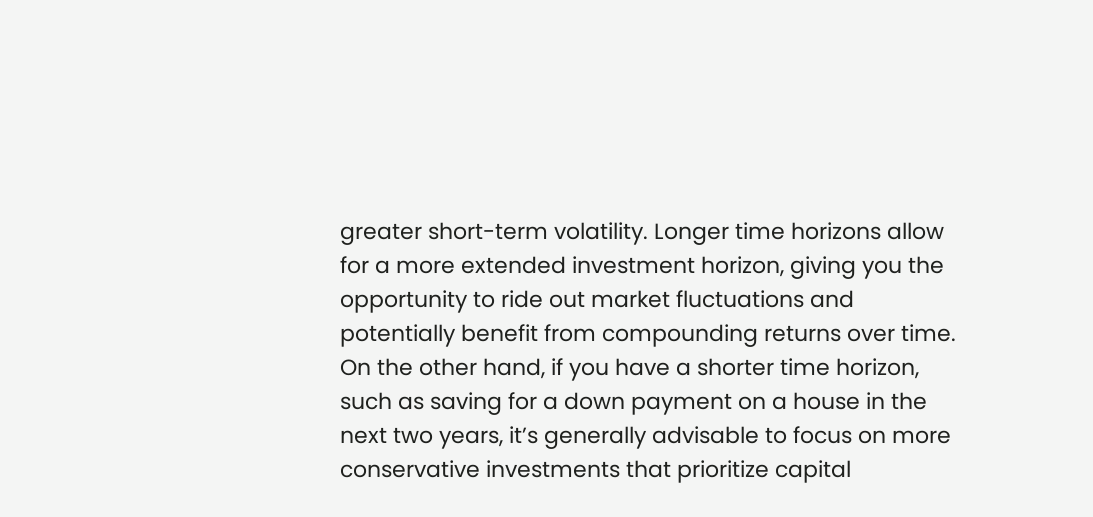greater short-term volatility. Longer time horizons allow for a more extended investment horizon, giving you the opportunity to ride out market fluctuations and potentially benefit from compounding returns over time.
On the other hand, if you have a shorter time horizon, such as saving for a down payment on a house in the next two years, it’s generally advisable to focus on more conservative investments that prioritize capital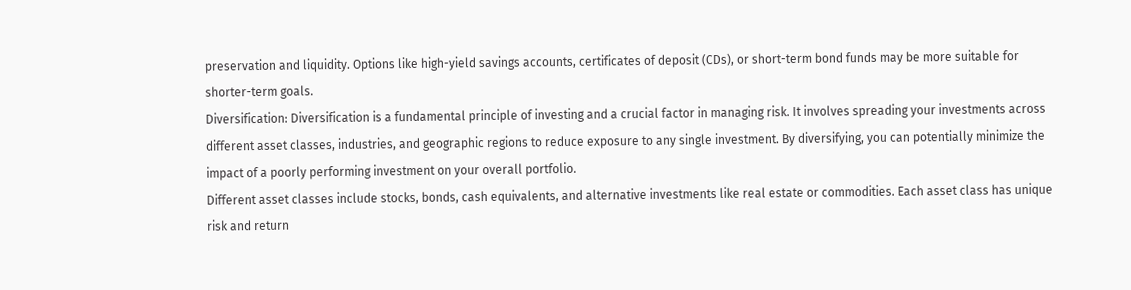preservation and liquidity. Options like high-yield savings accounts, certificates of deposit (CDs), or short-term bond funds may be more suitable for shorter-term goals.
Diversification: Diversification is a fundamental principle of investing and a crucial factor in managing risk. It involves spreading your investments across different asset classes, industries, and geographic regions to reduce exposure to any single investment. By diversifying, you can potentially minimize the impact of a poorly performing investment on your overall portfolio.
Different asset classes include stocks, bonds, cash equivalents, and alternative investments like real estate or commodities. Each asset class has unique risk and return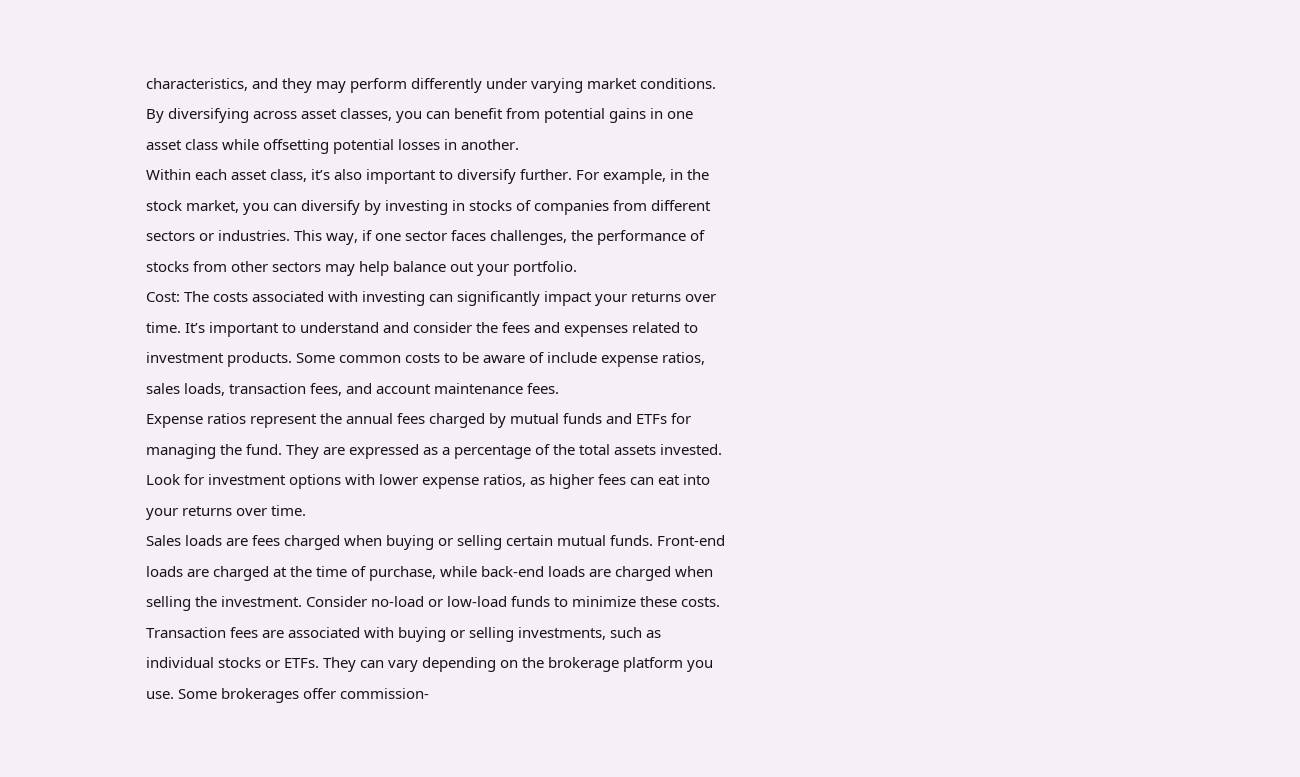characteristics, and they may perform differently under varying market conditions. By diversifying across asset classes, you can benefit from potential gains in one asset class while offsetting potential losses in another.
Within each asset class, it’s also important to diversify further. For example, in the stock market, you can diversify by investing in stocks of companies from different sectors or industries. This way, if one sector faces challenges, the performance of stocks from other sectors may help balance out your portfolio.
Cost: The costs associated with investing can significantly impact your returns over time. It’s important to understand and consider the fees and expenses related to investment products. Some common costs to be aware of include expense ratios, sales loads, transaction fees, and account maintenance fees.
Expense ratios represent the annual fees charged by mutual funds and ETFs for managing the fund. They are expressed as a percentage of the total assets invested. Look for investment options with lower expense ratios, as higher fees can eat into your returns over time.
Sales loads are fees charged when buying or selling certain mutual funds. Front-end loads are charged at the time of purchase, while back-end loads are charged when selling the investment. Consider no-load or low-load funds to minimize these costs.
Transaction fees are associated with buying or selling investments, such as individual stocks or ETFs. They can vary depending on the brokerage platform you use. Some brokerages offer commission-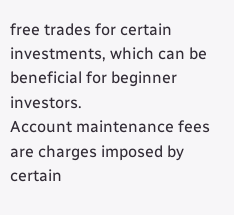free trades for certain investments, which can be beneficial for beginner investors.
Account maintenance fees are charges imposed by certain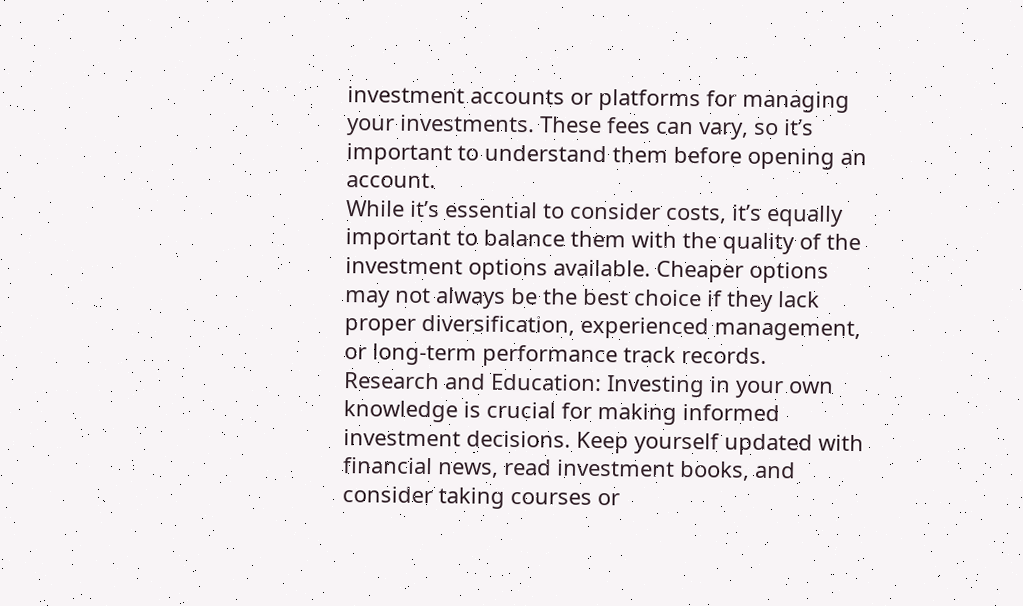investment accounts or platforms for managing your investments. These fees can vary, so it’s important to understand them before opening an account.
While it’s essential to consider costs, it’s equally important to balance them with the quality of the investment options available. Cheaper options may not always be the best choice if they lack proper diversification, experienced management, or long-term performance track records.
Research and Education: Investing in your own knowledge is crucial for making informed investment decisions. Keep yourself updated with financial news, read investment books, and consider taking courses or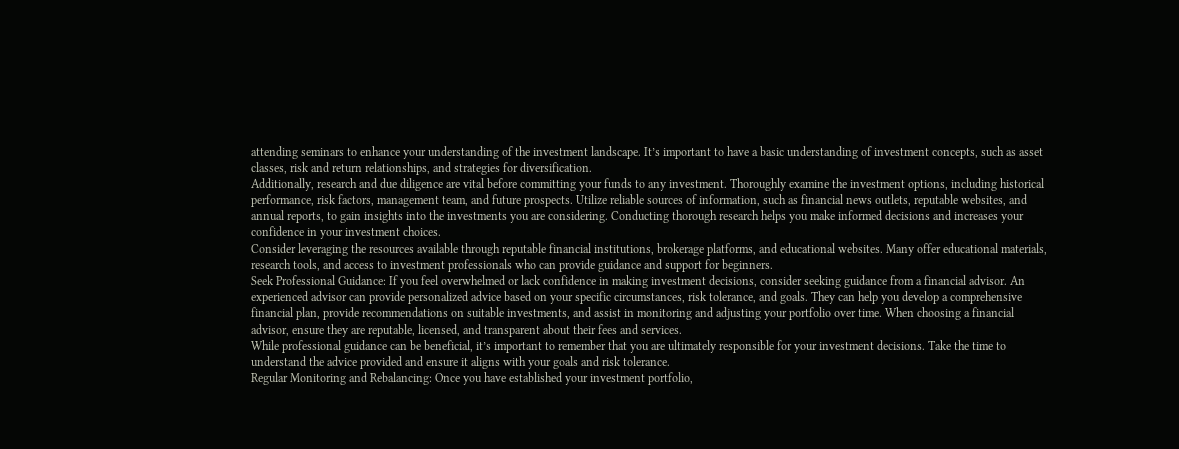attending seminars to enhance your understanding of the investment landscape. It’s important to have a basic understanding of investment concepts, such as asset classes, risk and return relationships, and strategies for diversification.
Additionally, research and due diligence are vital before committing your funds to any investment. Thoroughly examine the investment options, including historical performance, risk factors, management team, and future prospects. Utilize reliable sources of information, such as financial news outlets, reputable websites, and annual reports, to gain insights into the investments you are considering. Conducting thorough research helps you make informed decisions and increases your confidence in your investment choices.
Consider leveraging the resources available through reputable financial institutions, brokerage platforms, and educational websites. Many offer educational materials, research tools, and access to investment professionals who can provide guidance and support for beginners.
Seek Professional Guidance: If you feel overwhelmed or lack confidence in making investment decisions, consider seeking guidance from a financial advisor. An experienced advisor can provide personalized advice based on your specific circumstances, risk tolerance, and goals. They can help you develop a comprehensive financial plan, provide recommendations on suitable investments, and assist in monitoring and adjusting your portfolio over time. When choosing a financial advisor, ensure they are reputable, licensed, and transparent about their fees and services.
While professional guidance can be beneficial, it’s important to remember that you are ultimately responsible for your investment decisions. Take the time to understand the advice provided and ensure it aligns with your goals and risk tolerance.
Regular Monitoring and Rebalancing: Once you have established your investment portfolio,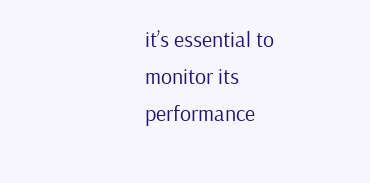it’s essential to monitor its performance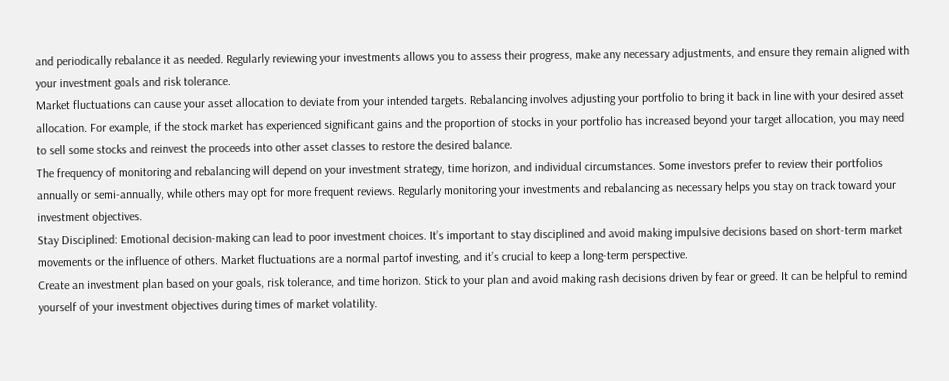and periodically rebalance it as needed. Regularly reviewing your investments allows you to assess their progress, make any necessary adjustments, and ensure they remain aligned with your investment goals and risk tolerance.
Market fluctuations can cause your asset allocation to deviate from your intended targets. Rebalancing involves adjusting your portfolio to bring it back in line with your desired asset allocation. For example, if the stock market has experienced significant gains and the proportion of stocks in your portfolio has increased beyond your target allocation, you may need to sell some stocks and reinvest the proceeds into other asset classes to restore the desired balance.
The frequency of monitoring and rebalancing will depend on your investment strategy, time horizon, and individual circumstances. Some investors prefer to review their portfolios annually or semi-annually, while others may opt for more frequent reviews. Regularly monitoring your investments and rebalancing as necessary helps you stay on track toward your investment objectives.
Stay Disciplined: Emotional decision-making can lead to poor investment choices. It’s important to stay disciplined and avoid making impulsive decisions based on short-term market movements or the influence of others. Market fluctuations are a normal partof investing, and it’s crucial to keep a long-term perspective.
Create an investment plan based on your goals, risk tolerance, and time horizon. Stick to your plan and avoid making rash decisions driven by fear or greed. It can be helpful to remind yourself of your investment objectives during times of market volatility.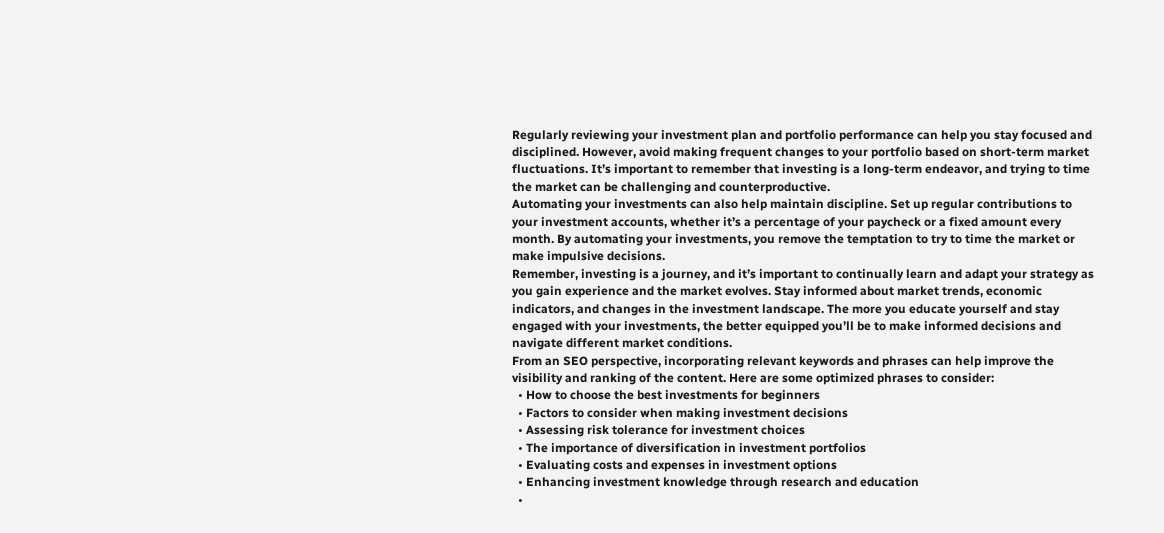Regularly reviewing your investment plan and portfolio performance can help you stay focused and disciplined. However, avoid making frequent changes to your portfolio based on short-term market fluctuations. It’s important to remember that investing is a long-term endeavor, and trying to time the market can be challenging and counterproductive.
Automating your investments can also help maintain discipline. Set up regular contributions to your investment accounts, whether it’s a percentage of your paycheck or a fixed amount every month. By automating your investments, you remove the temptation to try to time the market or make impulsive decisions.
Remember, investing is a journey, and it’s important to continually learn and adapt your strategy as you gain experience and the market evolves. Stay informed about market trends, economic indicators, and changes in the investment landscape. The more you educate yourself and stay engaged with your investments, the better equipped you’ll be to make informed decisions and navigate different market conditions.
From an SEO perspective, incorporating relevant keywords and phrases can help improve the visibility and ranking of the content. Here are some optimized phrases to consider:
  • How to choose the best investments for beginners
  • Factors to consider when making investment decisions
  • Assessing risk tolerance for investment choices
  • The importance of diversification in investment portfolios
  • Evaluating costs and expenses in investment options
  • Enhancing investment knowledge through research and education
  •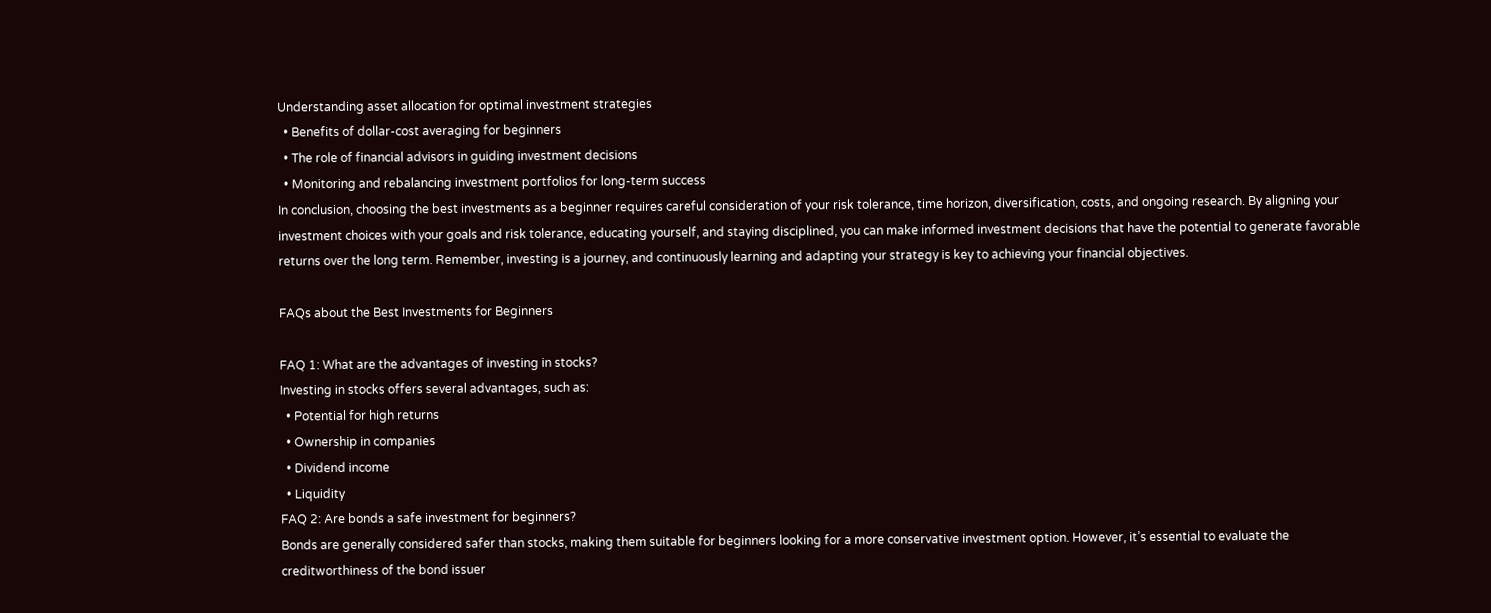Understanding asset allocation for optimal investment strategies
  • Benefits of dollar-cost averaging for beginners
  • The role of financial advisors in guiding investment decisions
  • Monitoring and rebalancing investment portfolios for long-term success
In conclusion, choosing the best investments as a beginner requires careful consideration of your risk tolerance, time horizon, diversification, costs, and ongoing research. By aligning your investment choices with your goals and risk tolerance, educating yourself, and staying disciplined, you can make informed investment decisions that have the potential to generate favorable returns over the long term. Remember, investing is a journey, and continuously learning and adapting your strategy is key to achieving your financial objectives.

FAQs about the Best Investments for Beginners

FAQ 1: What are the advantages of investing in stocks?
Investing in stocks offers several advantages, such as:
  • Potential for high returns
  • Ownership in companies
  • Dividend income
  • Liquidity
FAQ 2: Are bonds a safe investment for beginners?
Bonds are generally considered safer than stocks, making them suitable for beginners looking for a more conservative investment option. However, it’s essential to evaluate the creditworthiness of the bond issuer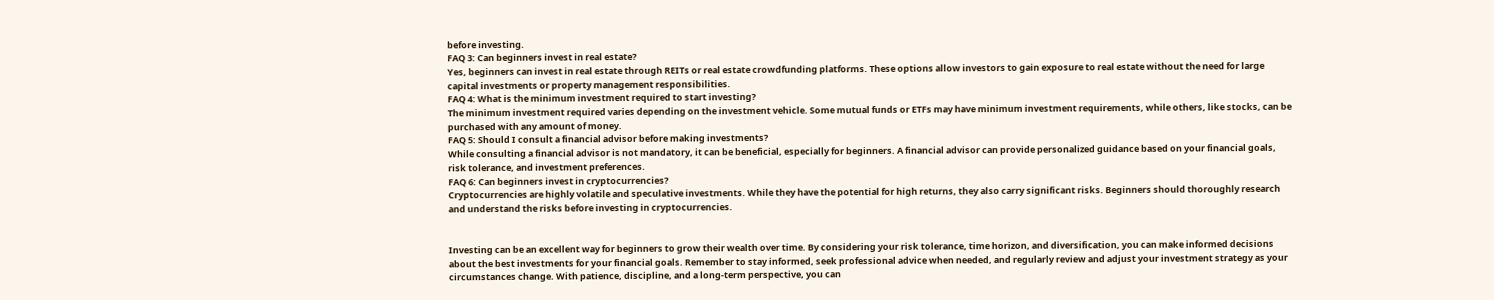before investing.
FAQ 3: Can beginners invest in real estate?
Yes, beginners can invest in real estate through REITs or real estate crowdfunding platforms. These options allow investors to gain exposure to real estate without the need for large capital investments or property management responsibilities.
FAQ 4: What is the minimum investment required to start investing?
The minimum investment required varies depending on the investment vehicle. Some mutual funds or ETFs may have minimum investment requirements, while others, like stocks, can be purchased with any amount of money.
FAQ 5: Should I consult a financial advisor before making investments?
While consulting a financial advisor is not mandatory, it can be beneficial, especially for beginners. A financial advisor can provide personalized guidance based on your financial goals, risk tolerance, and investment preferences.
FAQ 6: Can beginners invest in cryptocurrencies?
Cryptocurrencies are highly volatile and speculative investments. While they have the potential for high returns, they also carry significant risks. Beginners should thoroughly research and understand the risks before investing in cryptocurrencies.


Investing can be an excellent way for beginners to grow their wealth over time. By considering your risk tolerance, time horizon, and diversification, you can make informed decisions about the best investments for your financial goals. Remember to stay informed, seek professional advice when needed, and regularly review and adjust your investment strategy as your circumstances change. With patience, discipline, and a long-term perspective, you can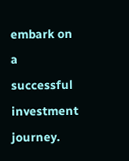embark on a successful investment journey.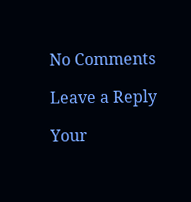No Comments

Leave a Reply

Your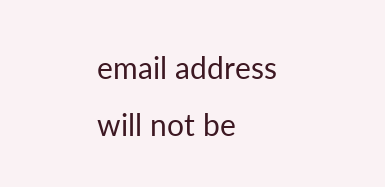email address will not be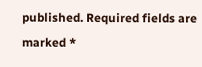published. Required fields are marked *